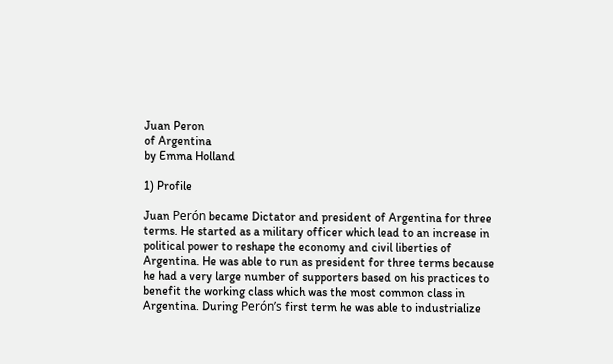Juan Peron
of Argentina
by Emma Holland

1) Profile

Juan Perón became Dictator and president of Argentina for three terms. He started as a military officer which lead to an increase in political power to reshape the economy and civil liberties of Argentina. He was able to run as president for three terms because he had a very large number of supporters based on his practices to benefit the working class which was the most common class in Argentina. During Perón’s first term he was able to industrialize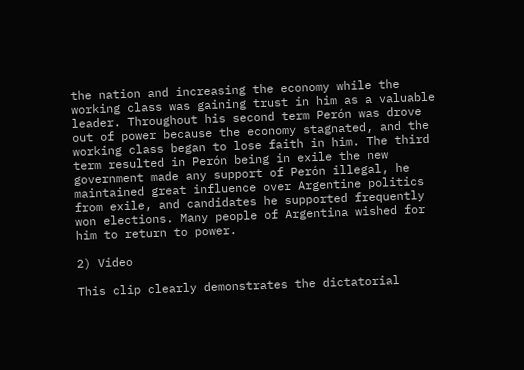the nation and increasing the economy while the working class was gaining trust in him as a valuable leader. Throughout his second term Perón was drove out of power because the economy stagnated, and the working class began to lose faith in him. The third term resulted in Perón being in exile the new government made any support of Perón illegal, he maintained great influence over Argentine politics from exile, and candidates he supported frequently won elections. Many people of Argentina wished for him to return to power.

2) Video

This clip clearly demonstrates the dictatorial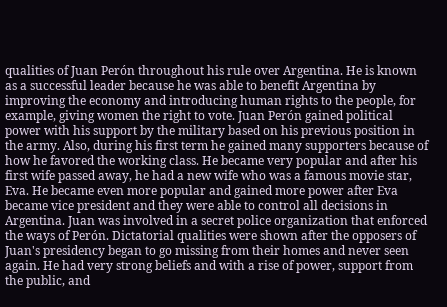qualities of Juan Perón throughout his rule over Argentina. He is known as a successful leader because he was able to benefit Argentina by improving the economy and introducing human rights to the people, for example, giving women the right to vote. Juan Perón gained political power with his support by the military based on his previous position in the army. Also, during his first term he gained many supporters because of how he favored the working class. He became very popular and after his first wife passed away, he had a new wife who was a famous movie star, Eva. He became even more popular and gained more power after Eva became vice president and they were able to control all decisions in Argentina. Juan was involved in a secret police organization that enforced the ways of Perón. Dictatorial qualities were shown after the opposers of Juan's presidency began to go missing from their homes and never seen again. He had very strong beliefs and with a rise of power, support from the public, and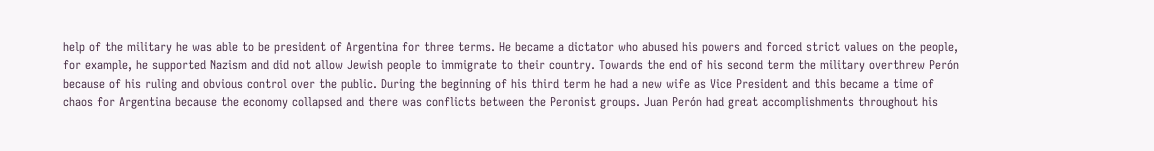help of the military he was able to be president of Argentina for three terms. He became a dictator who abused his powers and forced strict values on the people, for example, he supported Nazism and did not allow Jewish people to immigrate to their country. Towards the end of his second term the military overthrew Perón because of his ruling and obvious control over the public. During the beginning of his third term he had a new wife as Vice President and this became a time of chaos for Argentina because the economy collapsed and there was conflicts between the Peronist groups. Juan Perón had great accomplishments throughout his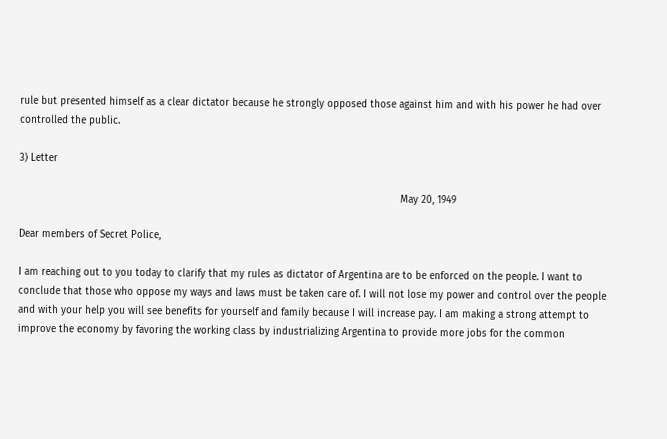rule but presented himself as a clear dictator because he strongly opposed those against him and with his power he had over controlled the public.

3) Letter

                                                                                                                               May 20, 1949

Dear members of Secret Police,

I am reaching out to you today to clarify that my rules as dictator of Argentina are to be enforced on the people. I want to conclude that those who oppose my ways and laws must be taken care of. I will not lose my power and control over the people and with your help you will see benefits for yourself and family because I will increase pay. I am making a strong attempt to improve the economy by favoring the working class by industrializing Argentina to provide more jobs for the common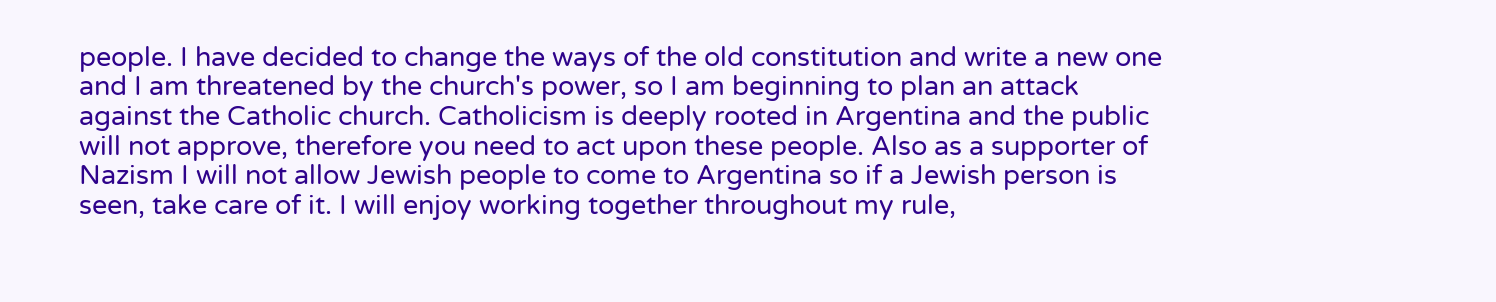people. I have decided to change the ways of the old constitution and write a new one and I am threatened by the church's power, so I am beginning to plan an attack against the Catholic church. Catholicism is deeply rooted in Argentina and the public will not approve, therefore you need to act upon these people. Also as a supporter of Nazism I will not allow Jewish people to come to Argentina so if a Jewish person is seen, take care of it. I will enjoy working together throughout my rule,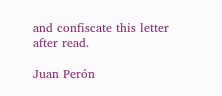and confiscate this letter after read.

Juan Perón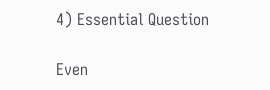4) Essential Question

Even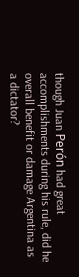though Juan Perón had great accomplishments during his rule, did he overall benefit or damage Argentina as a dictator?